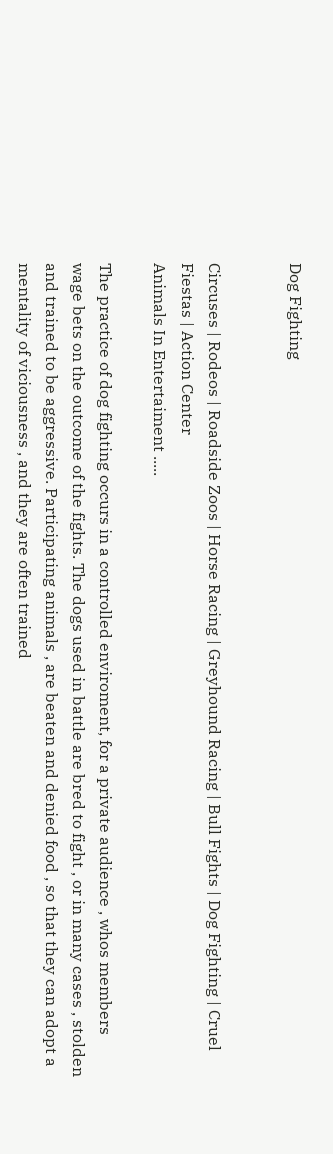Dog Fighting


Circuses | Rodeos | Roadside Zoos | Horse Racing | Greyhound Racing | Bull Fights | Dog Fighting | Cruel Fiestas | Action Center
Animals In Entertaiment .....

The practice of dog fighting occurs in a controlled enviroment, for a private audience , whos members wage bets on the outcome of the fights. The dogs used in battle are bred to fight , or in many cases , stolden and trained to be aggressive. Participating animals , are beaten and denied food , so that they can adopt a mentality of viciousness , and they are often trained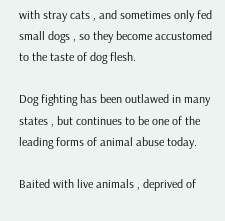with stray cats , and sometimes only fed small dogs , so they become accustomed to the taste of dog flesh.

Dog fighting has been outlawed in many states , but continues to be one of the leading forms of animal abuse today.

Baited with live animals , deprived of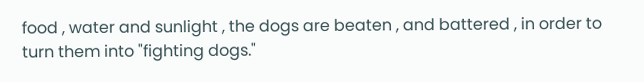food , water and sunlight , the dogs are beaten , and battered , in order to turn them into "fighting dogs."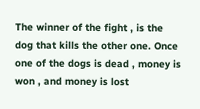The winner of the fight , is the dog that kills the other one. Once one of the dogs is dead , money is won , and money is lost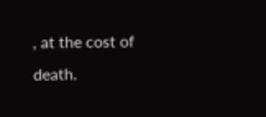, at the cost of death.